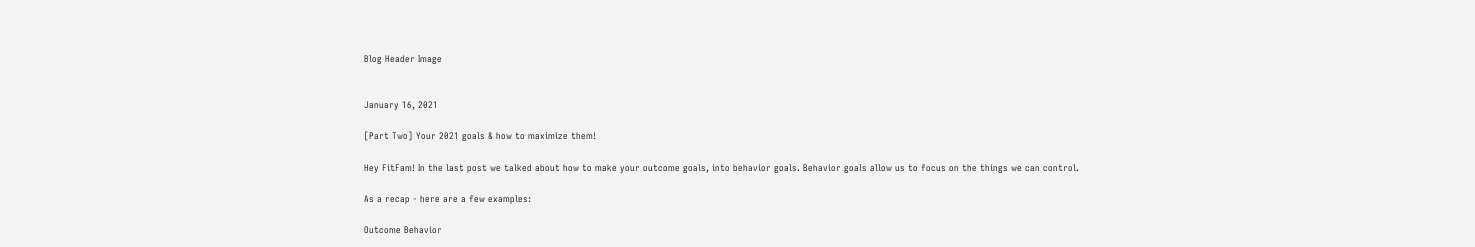Blog Header Image


January 16, 2021

[Part Two] Your 2021 goals & how to maximize them!

Hey FitFam! In the last post we talked about how to make your outcome goals, into behavior goals. Behavior goals allow us to focus on the things we can control.

As a recap - here are a few examples:

Outcome Behavior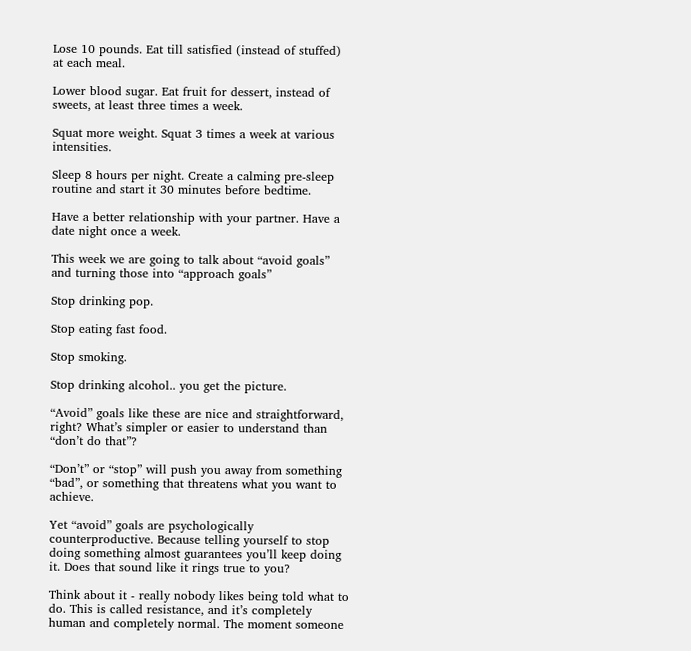Lose 10 pounds. Eat till satisfied (instead of stuffed) at each meal.

Lower blood sugar. Eat fruit for dessert, instead of sweets, at least three times a week.

Squat more weight. Squat 3 times a week at various intensities.

Sleep 8 hours per night. Create a calming pre-sleep routine and start it 30 minutes before bedtime.

Have a better relationship with your partner. Have a date night once a week.

This week we are going to talk about “avoid goals” and turning those into “approach goals”

Stop drinking pop.

Stop eating fast food.

Stop smoking.

Stop drinking alcohol.. you get the picture.

“Avoid” goals like these are nice and straightforward, right? What’s simpler or easier to understand than “don’t do that”?

“Don’t” or “stop” will push you away from something “bad”, or something that threatens what you want to achieve.

Yet “avoid” goals are psychologically counterproductive. Because telling yourself to stop doing something almost guarantees you’ll keep doing it. Does that sound like it rings true to you?

Think about it - really nobody likes being told what to do. This is called resistance, and it’s completely human and completely normal. The moment someone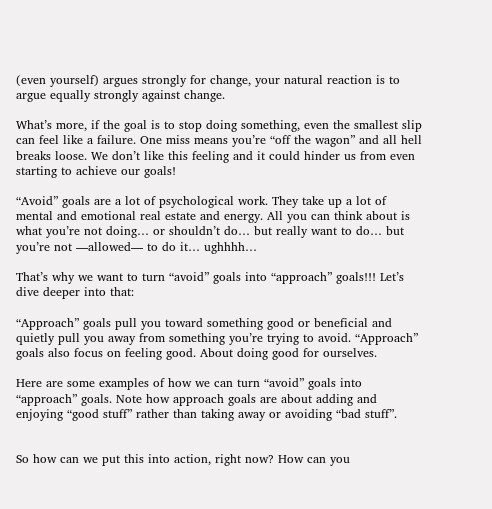(even yourself) argues strongly for change, your natural reaction is to argue equally strongly against change.

What’s more, if the goal is to stop doing something, even the smallest slip can feel like a failure. One miss means you’re “off the wagon” and all hell breaks loose. We don’t like this feeling and it could hinder us from even starting to achieve our goals!

“Avoid” goals are a lot of psychological work. They take up a lot of mental and emotional real estate and energy. All you can think about is what you’re not doing… or shouldn’t do… but really want to do… but you’re not —allowed— to do it… ughhhh…

That’s why we want to turn “avoid” goals into “approach” goals!!! Let’s dive deeper into that:

“Approach” goals pull you toward something good or beneficial and quietly pull you away from something you’re trying to avoid. “Approach” goals also focus on feeling good. About doing good for ourselves.

Here are some examples of how we can turn “avoid” goals into “approach” goals. Note how approach goals are about adding and enjoying “good stuff” rather than taking away or avoiding “bad stuff”.


So how can we put this into action, right now? How can you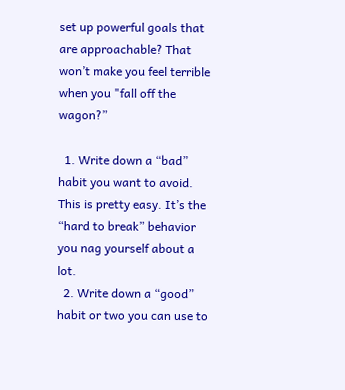set up powerful goals that are approachable? That won’t make you feel terrible when you "fall off the wagon?”

  1. Write down a “bad” habit you want to avoid. This is pretty easy. It’s the “hard to break” behavior you nag yourself about a lot.
  2. Write down a “good” habit or two you can use to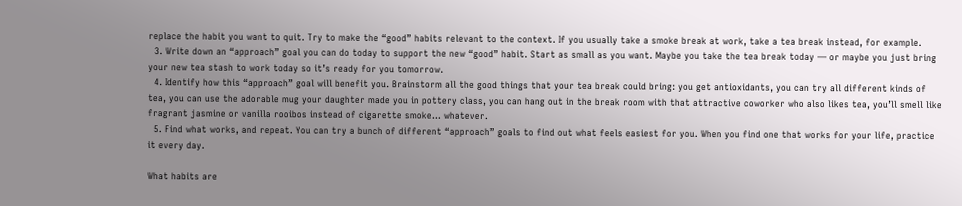replace the habit you want to quit. Try to make the “good” habits relevant to the context. If you usually take a smoke break at work, take a tea break instead, for example.
  3. Write down an “approach” goal you can do today to support the new “good” habit. Start as small as you want. Maybe you take the tea break today — or maybe you just bring your new tea stash to work today so it’s ready for you tomorrow.
  4. Identify how this “approach” goal will benefit you. Brainstorm all the good things that your tea break could bring: you get antioxidants, you can try all different kinds of tea, you can use the adorable mug your daughter made you in pottery class, you can hang out in the break room with that attractive coworker who also likes tea, you’ll smell like fragrant jasmine or vanilla rooibos instead of cigarette smoke… whatever.
  5. Find what works, and repeat. You can try a bunch of different “approach” goals to find out what feels easiest for you. When you find one that works for your life, practice it every day.

What habits are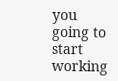you going to start working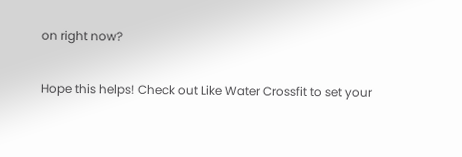on right now?

Hope this helps! Check out Like Water Crossfit to set your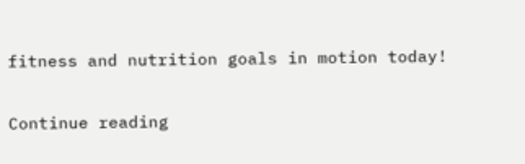fitness and nutrition goals in motion today!


Continue reading